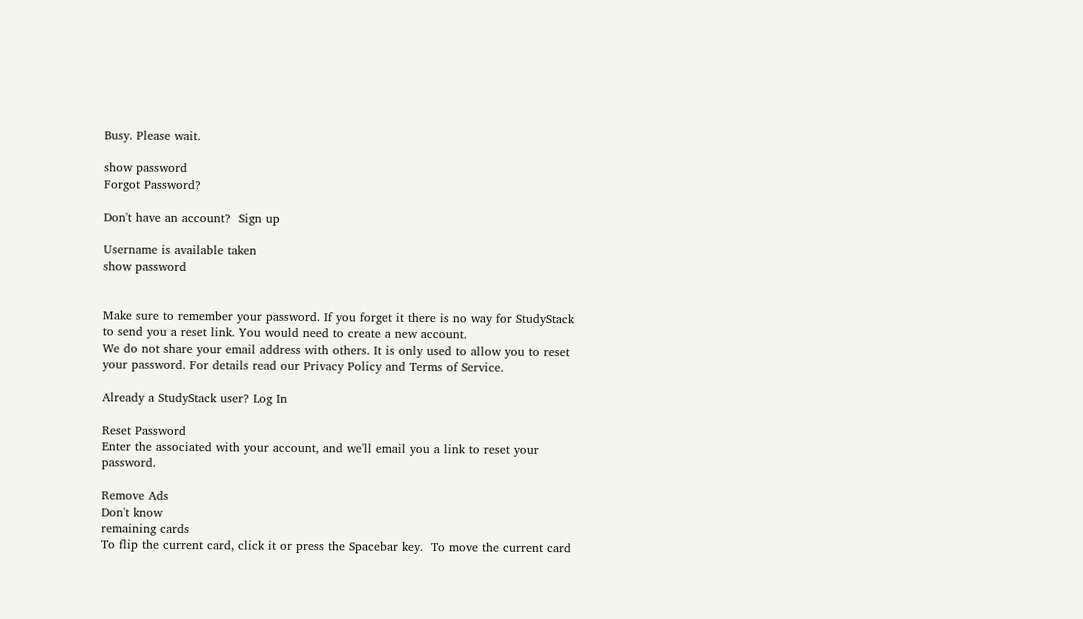Busy. Please wait.

show password
Forgot Password?

Don't have an account?  Sign up

Username is available taken
show password


Make sure to remember your password. If you forget it there is no way for StudyStack to send you a reset link. You would need to create a new account.
We do not share your email address with others. It is only used to allow you to reset your password. For details read our Privacy Policy and Terms of Service.

Already a StudyStack user? Log In

Reset Password
Enter the associated with your account, and we'll email you a link to reset your password.

Remove Ads
Don't know
remaining cards
To flip the current card, click it or press the Spacebar key.  To move the current card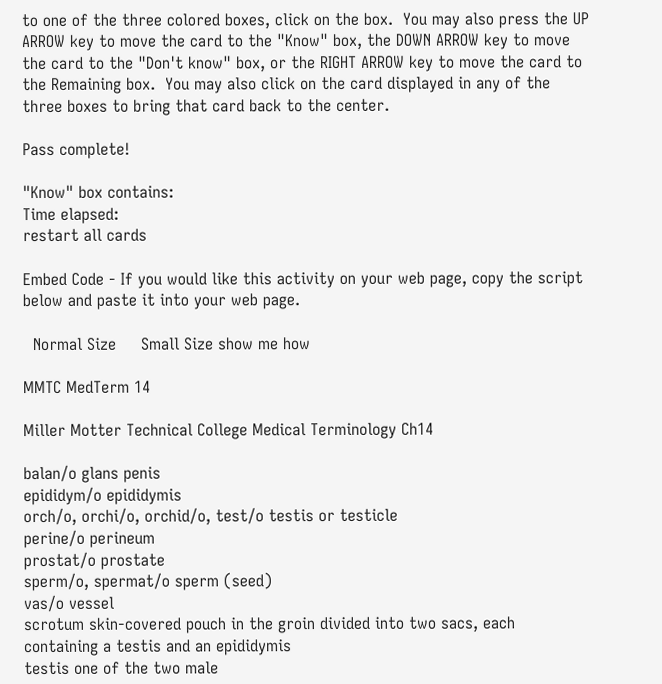to one of the three colored boxes, click on the box.  You may also press the UP ARROW key to move the card to the "Know" box, the DOWN ARROW key to move the card to the "Don't know" box, or the RIGHT ARROW key to move the card to the Remaining box.  You may also click on the card displayed in any of the three boxes to bring that card back to the center.

Pass complete!

"Know" box contains:
Time elapsed:
restart all cards

Embed Code - If you would like this activity on your web page, copy the script below and paste it into your web page.

  Normal Size     Small Size show me how

MMTC MedTerm 14

Miller Motter Technical College Medical Terminology Ch14

balan/o glans penis
epididym/o epididymis
orch/o, orchi/o, orchid/o, test/o testis or testicle
perine/o perineum
prostat/o prostate
sperm/o, spermat/o sperm (seed)
vas/o vessel
scrotum skin-covered pouch in the groin divided into two sacs, each containing a testis and an epididymis
testis one of the two male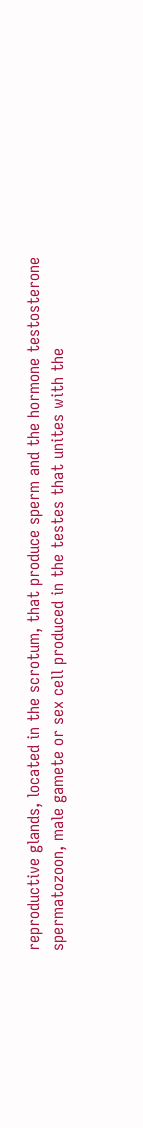reproductive glands, located in the scrotum, that produce sperm and the hormone testosterone
spermatozoon, male gamete or sex cell produced in the testes that unites with the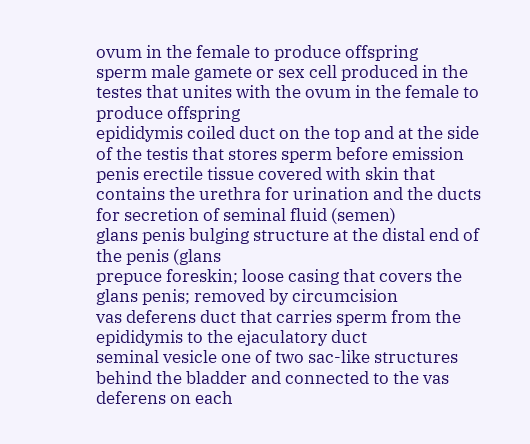ovum in the female to produce offspring
sperm male gamete or sex cell produced in the testes that unites with the ovum in the female to produce offspring
epididymis coiled duct on the top and at the side of the testis that stores sperm before emission
penis erectile tissue covered with skin that contains the urethra for urination and the ducts for secretion of seminal fluid (semen)
glans penis bulging structure at the distal end of the penis (glans
prepuce foreskin; loose casing that covers the glans penis; removed by circumcision
vas deferens duct that carries sperm from the epididymis to the ejaculatory duct
seminal vesicle one of two sac-like structures behind the bladder and connected to the vas deferens on each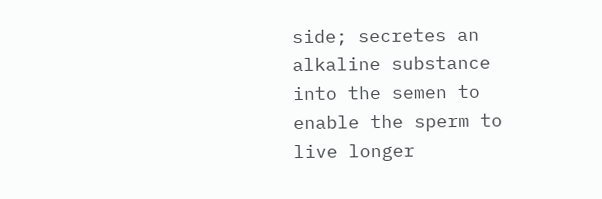side; secretes an alkaline substance into the semen to enable the sperm to live longer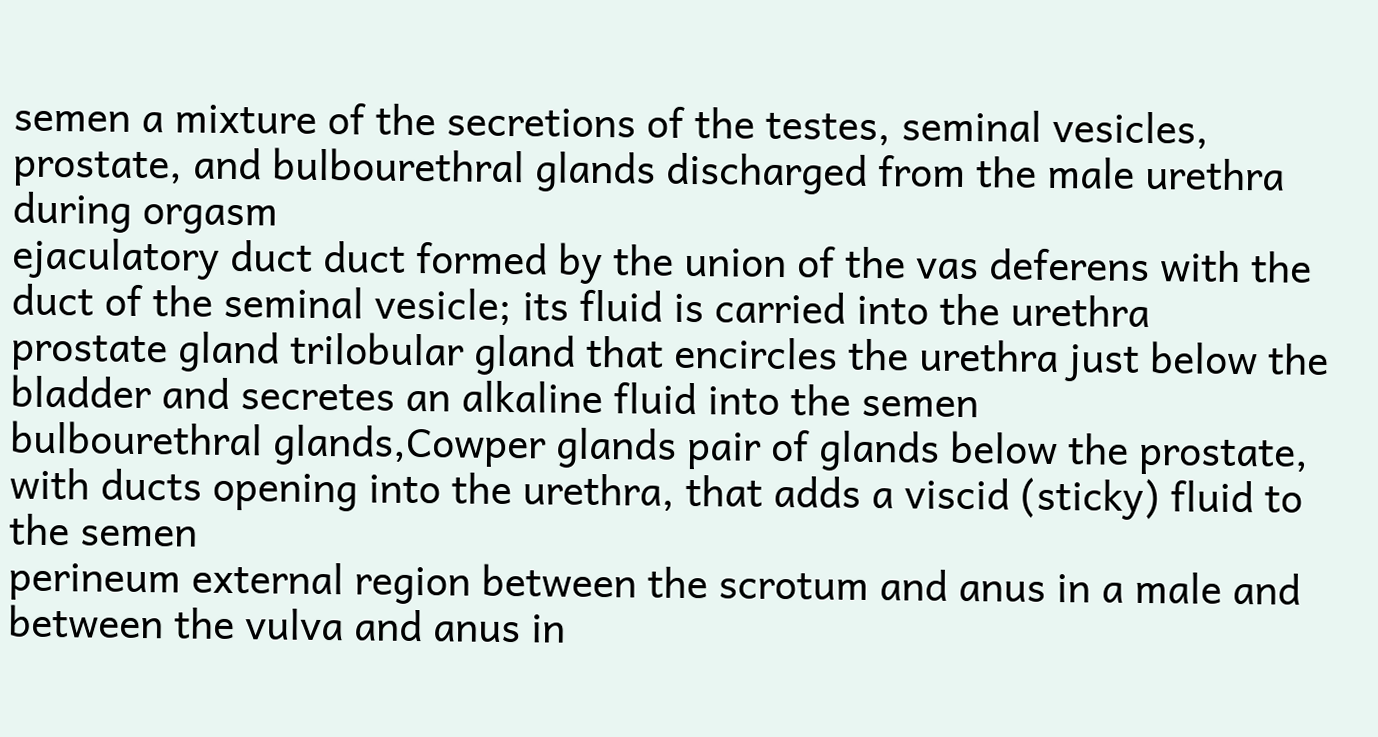semen a mixture of the secretions of the testes, seminal vesicles, prostate, and bulbourethral glands discharged from the male urethra during orgasm
ejaculatory duct duct formed by the union of the vas deferens with the duct of the seminal vesicle; its fluid is carried into the urethra
prostate gland trilobular gland that encircles the urethra just below the bladder and secretes an alkaline fluid into the semen
bulbourethral glands,Cowper glands pair of glands below the prostate, with ducts opening into the urethra, that adds a viscid (sticky) fluid to the semen
perineum external region between the scrotum and anus in a male and between the vulva and anus in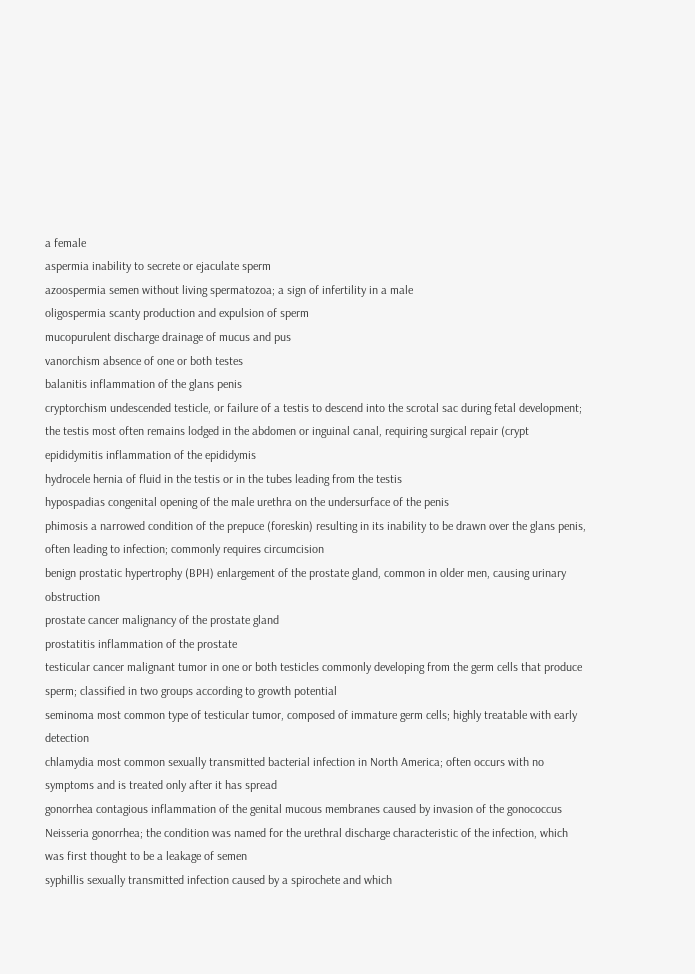a female
aspermia inability to secrete or ejaculate sperm
azoospermia semen without living spermatozoa; a sign of infertility in a male
oligospermia scanty production and expulsion of sperm
mucopurulent discharge drainage of mucus and pus
vanorchism absence of one or both testes
balanitis inflammation of the glans penis
cryptorchism undescended testicle, or failure of a testis to descend into the scrotal sac during fetal development; the testis most often remains lodged in the abdomen or inguinal canal, requiring surgical repair (crypt
epididymitis inflammation of the epididymis
hydrocele hernia of fluid in the testis or in the tubes leading from the testis
hypospadias congenital opening of the male urethra on the undersurface of the penis
phimosis a narrowed condition of the prepuce (foreskin) resulting in its inability to be drawn over the glans penis, often leading to infection; commonly requires circumcision
benign prostatic hypertrophy (BPH) enlargement of the prostate gland, common in older men, causing urinary obstruction
prostate cancer malignancy of the prostate gland
prostatitis inflammation of the prostate
testicular cancer malignant tumor in one or both testicles commonly developing from the germ cells that produce sperm; classified in two groups according to growth potential
seminoma most common type of testicular tumor, composed of immature germ cells; highly treatable with early detection
chlamydia most common sexually transmitted bacterial infection in North America; often occurs with no symptoms and is treated only after it has spread
gonorrhea contagious inflammation of the genital mucous membranes caused by invasion of the gonococcus Neisseria gonorrhea; the condition was named for the urethral discharge characteristic of the infection, which was first thought to be a leakage of semen
syphillis sexually transmitted infection caused by a spirochete and which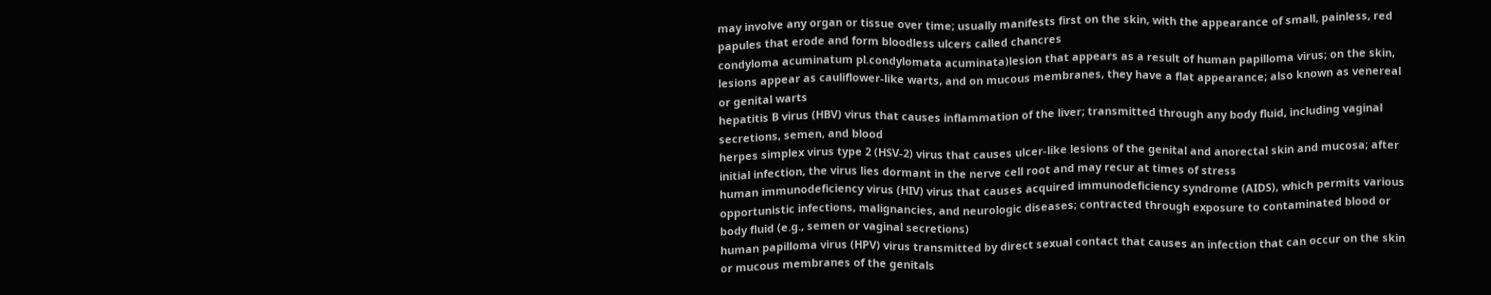may involve any organ or tissue over time; usually manifests first on the skin, with the appearance of small, painless, red papules that erode and form bloodless ulcers called chancres
condyloma acuminatum pl.condylomata acuminata)lesion that appears as a result of human papilloma virus; on the skin, lesions appear as cauliflower-like warts, and on mucous membranes, they have a flat appearance; also known as venereal or genital warts
hepatitis B virus (HBV) virus that causes inflammation of the liver; transmitted through any body fluid, including vaginal secretions, semen, and blood
herpes simplex virus type 2 (HSV-2) virus that causes ulcer-like lesions of the genital and anorectal skin and mucosa; after initial infection, the virus lies dormant in the nerve cell root and may recur at times of stress
human immunodeficiency virus (HIV) virus that causes acquired immunodeficiency syndrome (AIDS), which permits various opportunistic infections, malignancies, and neurologic diseases; contracted through exposure to contaminated blood or body fluid (e.g., semen or vaginal secretions)
human papilloma virus (HPV) virus transmitted by direct sexual contact that causes an infection that can occur on the skin or mucous membranes of the genitals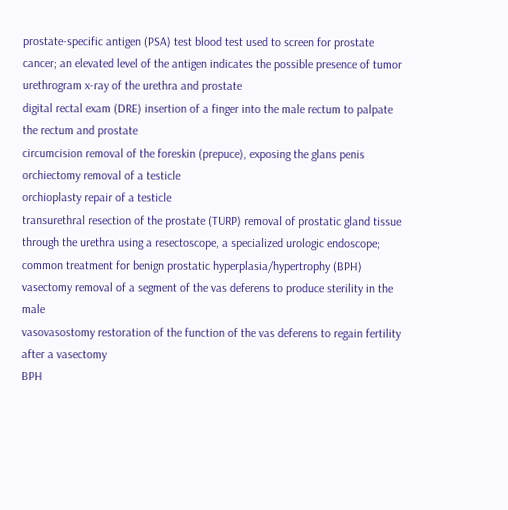prostate-specific antigen (PSA) test blood test used to screen for prostate cancer; an elevated level of the antigen indicates the possible presence of tumor
urethrogram x-ray of the urethra and prostate
digital rectal exam (DRE) insertion of a finger into the male rectum to palpate the rectum and prostate
circumcision removal of the foreskin (prepuce), exposing the glans penis
orchiectomy removal of a testicle
orchioplasty repair of a testicle
transurethral resection of the prostate (TURP) removal of prostatic gland tissue through the urethra using a resectoscope, a specialized urologic endoscope; common treatment for benign prostatic hyperplasia/hypertrophy (BPH)
vasectomy removal of a segment of the vas deferens to produce sterility in the male
vasovasostomy restoration of the function of the vas deferens to regain fertility after a vasectomy
BPH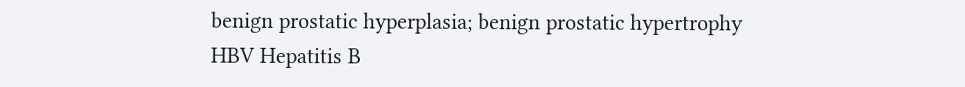benign prostatic hyperplasia; benign prostatic hypertrophy
HBV Hepatitis B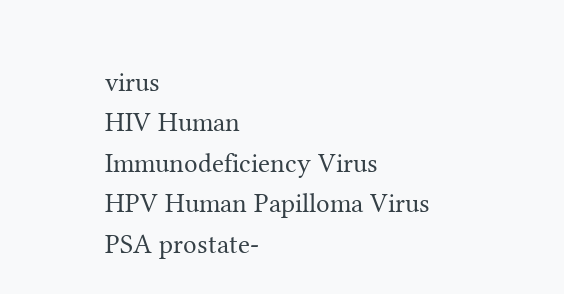virus
HIV Human Immunodeficiency Virus
HPV Human Papilloma Virus
PSA prostate-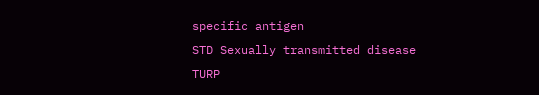specific antigen
STD Sexually transmitted disease
TURP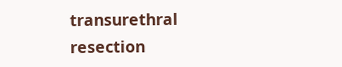transurethral resection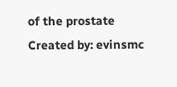of the prostate
Created by: evinsmc